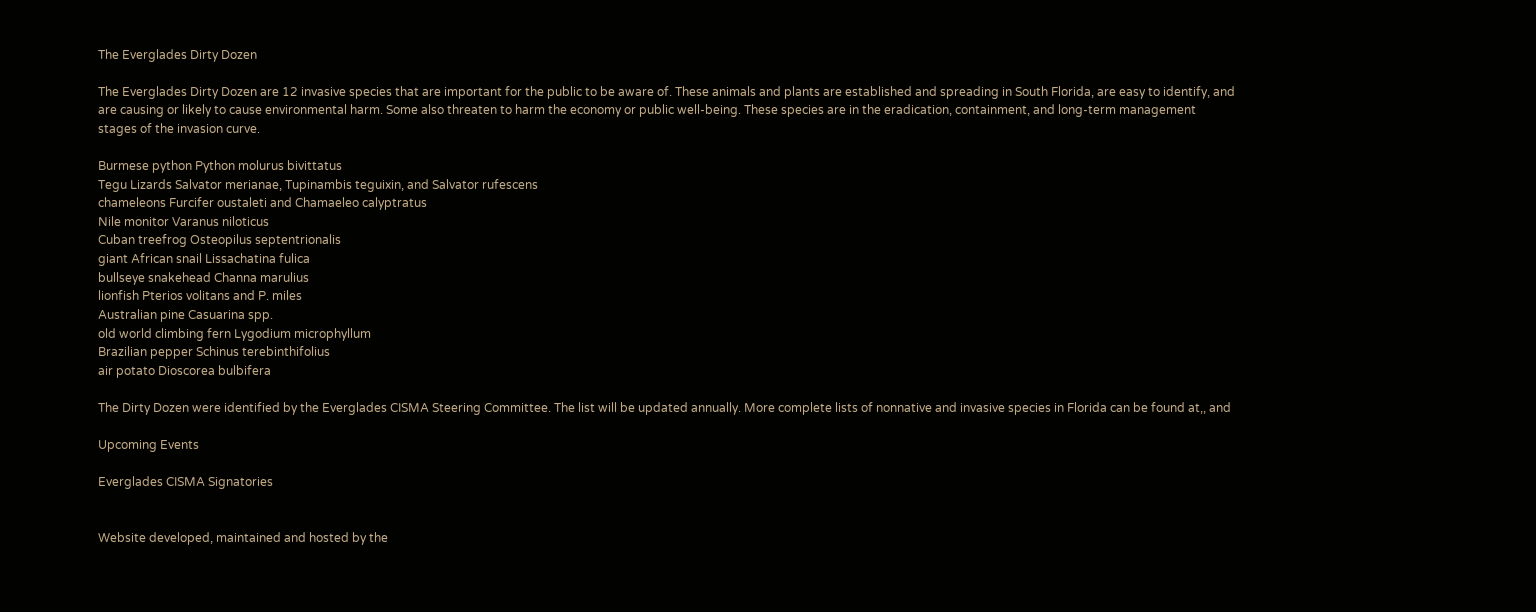The Everglades Dirty Dozen

The Everglades Dirty Dozen are 12 invasive species that are important for the public to be aware of. These animals and plants are established and spreading in South Florida, are easy to identify, and are causing or likely to cause environmental harm. Some also threaten to harm the economy or public well-being. These species are in the eradication, containment, and long-term management stages of the invasion curve.

Burmese python Python molurus bivittatus
Tegu Lizards Salvator merianae, Tupinambis teguixin, and Salvator rufescens
chameleons Furcifer oustaleti and Chamaeleo calyptratus
Nile monitor Varanus niloticus
Cuban treefrog Osteopilus septentrionalis
giant African snail Lissachatina fulica
bullseye snakehead Channa marulius
lionfish Pterios volitans and P. miles
Australian pine Casuarina spp.
old world climbing fern Lygodium microphyllum
Brazilian pepper Schinus terebinthifolius
air potato Dioscorea bulbifera

The Dirty Dozen were identified by the Everglades CISMA Steering Committee. The list will be updated annually. More complete lists of nonnative and invasive species in Florida can be found at,, and

Upcoming Events

Everglades CISMA Signatories


Website developed, maintained and hosted by the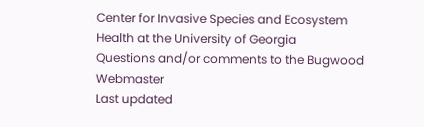Center for Invasive Species and Ecosystem Health at the University of Georgia
Questions and/or comments to the Bugwood Webmaster
Last updated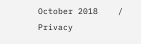October 2018    /    Privacy